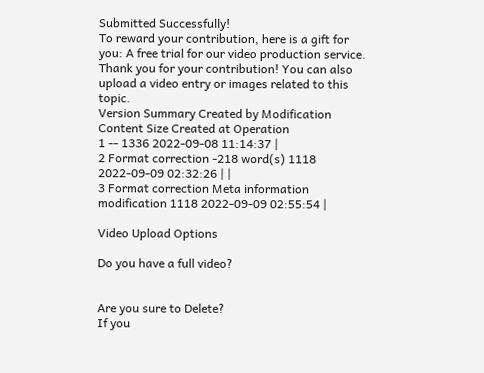Submitted Successfully!
To reward your contribution, here is a gift for you: A free trial for our video production service.
Thank you for your contribution! You can also upload a video entry or images related to this topic.
Version Summary Created by Modification Content Size Created at Operation
1 -- 1336 2022-09-08 11:14:37 |
2 Format correction -218 word(s) 1118 2022-09-09 02:32:26 | |
3 Format correction Meta information modification 1118 2022-09-09 02:55:54 |

Video Upload Options

Do you have a full video?


Are you sure to Delete?
If you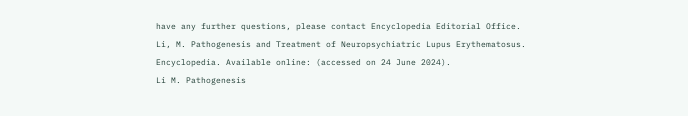have any further questions, please contact Encyclopedia Editorial Office.
Li, M. Pathogenesis and Treatment of Neuropsychiatric Lupus Erythematosus. Encyclopedia. Available online: (accessed on 24 June 2024).
Li M. Pathogenesis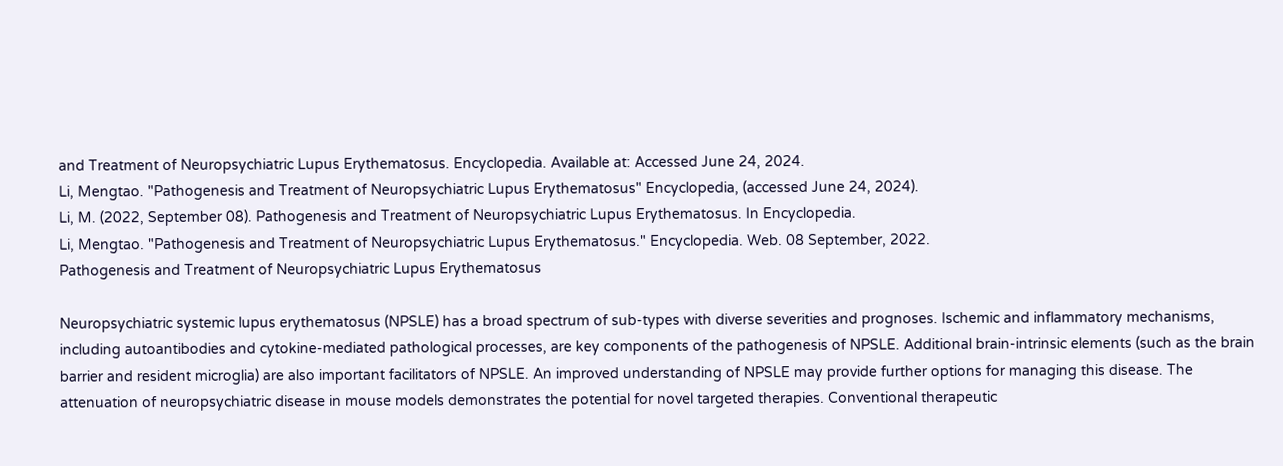and Treatment of Neuropsychiatric Lupus Erythematosus. Encyclopedia. Available at: Accessed June 24, 2024.
Li, Mengtao. "Pathogenesis and Treatment of Neuropsychiatric Lupus Erythematosus" Encyclopedia, (accessed June 24, 2024).
Li, M. (2022, September 08). Pathogenesis and Treatment of Neuropsychiatric Lupus Erythematosus. In Encyclopedia.
Li, Mengtao. "Pathogenesis and Treatment of Neuropsychiatric Lupus Erythematosus." Encyclopedia. Web. 08 September, 2022.
Pathogenesis and Treatment of Neuropsychiatric Lupus Erythematosus

Neuropsychiatric systemic lupus erythematosus (NPSLE) has a broad spectrum of sub-types with diverse severities and prognoses. Ischemic and inflammatory mechanisms, including autoantibodies and cytokine-mediated pathological processes, are key components of the pathogenesis of NPSLE. Additional brain-intrinsic elements (such as the brain barrier and resident microglia) are also important facilitators of NPSLE. An improved understanding of NPSLE may provide further options for managing this disease. The attenuation of neuropsychiatric disease in mouse models demonstrates the potential for novel targeted therapies. Conventional therapeutic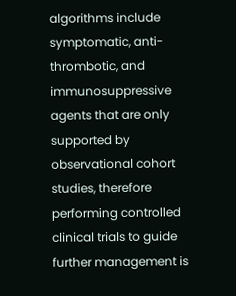algorithms include symptomatic, anti-thrombotic, and immunosuppressive agents that are only supported by observational cohort studies, therefore performing controlled clinical trials to guide further management is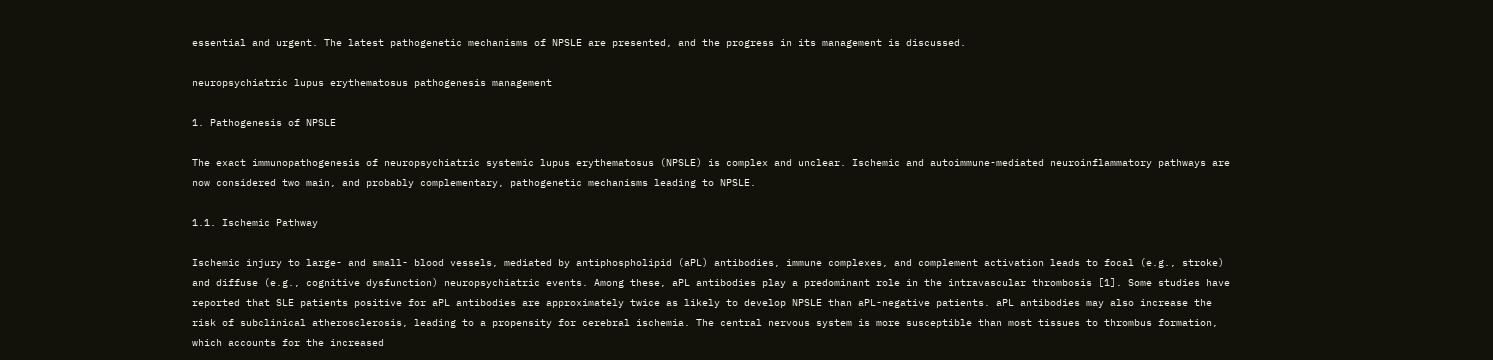essential and urgent. The latest pathogenetic mechanisms of NPSLE are presented, and the progress in its management is discussed.

neuropsychiatric lupus erythematosus pathogenesis management

1. Pathogenesis of NPSLE

The exact immunopathogenesis of neuropsychiatric systemic lupus erythematosus (NPSLE) is complex and unclear. Ischemic and autoimmune-mediated neuroinflammatory pathways are now considered two main, and probably complementary, pathogenetic mechanisms leading to NPSLE.

1.1. Ischemic Pathway

Ischemic injury to large- and small- blood vessels, mediated by antiphospholipid (aPL) antibodies, immune complexes, and complement activation leads to focal (e.g., stroke) and diffuse (e.g., cognitive dysfunction) neuropsychiatric events. Among these, aPL antibodies play a predominant role in the intravascular thrombosis [1]. Some studies have reported that SLE patients positive for aPL antibodies are approximately twice as likely to develop NPSLE than aPL-negative patients. aPL antibodies may also increase the risk of subclinical atherosclerosis, leading to a propensity for cerebral ischemia. The central nervous system is more susceptible than most tissues to thrombus formation, which accounts for the increased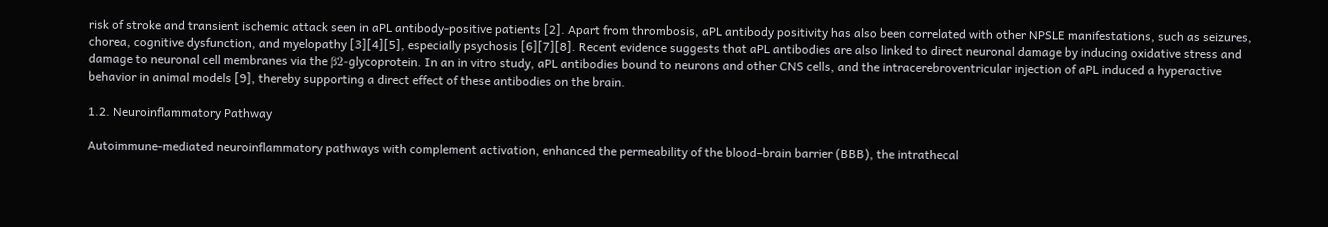risk of stroke and transient ischemic attack seen in aPL antibody-positive patients [2]. Apart from thrombosis, aPL antibody positivity has also been correlated with other NPSLE manifestations, such as seizures, chorea, cognitive dysfunction, and myelopathy [3][4][5], especially psychosis [6][7][8]. Recent evidence suggests that aPL antibodies are also linked to direct neuronal damage by inducing oxidative stress and damage to neuronal cell membranes via the β2-glycoprotein. In an in vitro study, aPL antibodies bound to neurons and other CNS cells, and the intracerebroventricular injection of aPL induced a hyperactive behavior in animal models [9], thereby supporting a direct effect of these antibodies on the brain.

1.2. Neuroinflammatory Pathway

Autoimmune-mediated neuroinflammatory pathways with complement activation, enhanced the permeability of the blood–brain barrier (BBB), the intrathecal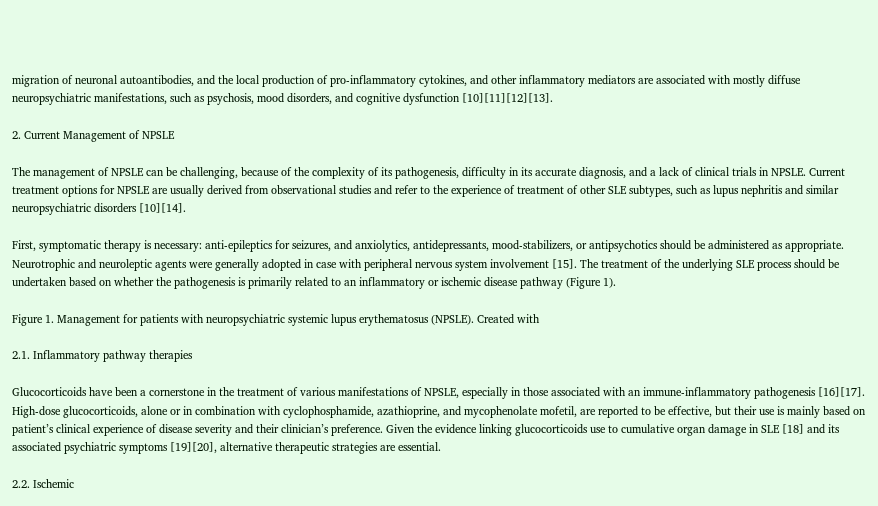migration of neuronal autoantibodies, and the local production of pro-inflammatory cytokines, and other inflammatory mediators are associated with mostly diffuse neuropsychiatric manifestations, such as psychosis, mood disorders, and cognitive dysfunction [10][11][12][13].

2. Current Management of NPSLE

The management of NPSLE can be challenging, because of the complexity of its pathogenesis, difficulty in its accurate diagnosis, and a lack of clinical trials in NPSLE. Current treatment options for NPSLE are usually derived from observational studies and refer to the experience of treatment of other SLE subtypes, such as lupus nephritis and similar neuropsychiatric disorders [10][14].

First, symptomatic therapy is necessary: anti-epileptics for seizures, and anxiolytics, antidepressants, mood-stabilizers, or antipsychotics should be administered as appropriate. Neurotrophic and neuroleptic agents were generally adopted in case with peripheral nervous system involvement [15]. The treatment of the underlying SLE process should be undertaken based on whether the pathogenesis is primarily related to an inflammatory or ischemic disease pathway (Figure 1).

Figure 1. Management for patients with neuropsychiatric systemic lupus erythematosus (NPSLE). Created with

2.1. Inflammatory pathway therapies

Glucocorticoids have been a cornerstone in the treatment of various manifestations of NPSLE, especially in those associated with an immune-inflammatory pathogenesis [16][17]. High-dose glucocorticoids, alone or in combination with cyclophosphamide, azathioprine, and mycophenolate mofetil, are reported to be effective, but their use is mainly based on patient’s clinical experience of disease severity and their clinician’s preference. Given the evidence linking glucocorticoids use to cumulative organ damage in SLE [18] and its associated psychiatric symptoms [19][20], alternative therapeutic strategies are essential.

2.2. Ischemic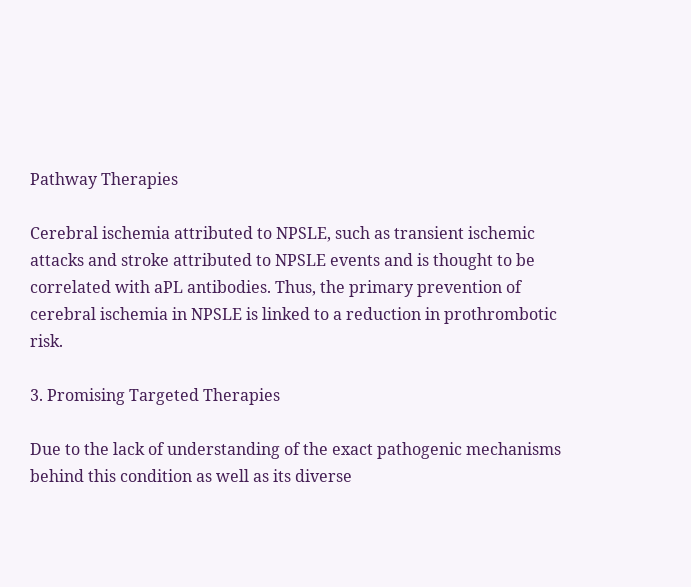Pathway Therapies

Cerebral ischemia attributed to NPSLE, such as transient ischemic attacks and stroke attributed to NPSLE events and is thought to be correlated with aPL antibodies. Thus, the primary prevention of cerebral ischemia in NPSLE is linked to a reduction in prothrombotic risk.

3. Promising Targeted Therapies

Due to the lack of understanding of the exact pathogenic mechanisms behind this condition as well as its diverse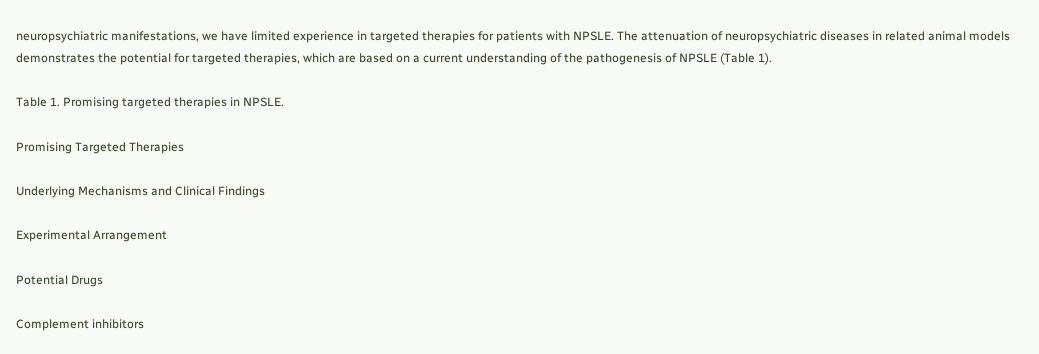neuropsychiatric manifestations, we have limited experience in targeted therapies for patients with NPSLE. The attenuation of neuropsychiatric diseases in related animal models demonstrates the potential for targeted therapies, which are based on a current understanding of the pathogenesis of NPSLE (Table 1).

Table 1. Promising targeted therapies in NPSLE.

Promising Targeted Therapies

Underlying Mechanisms and Clinical Findings

Experimental Arrangement

Potential Drugs

Complement inhibitors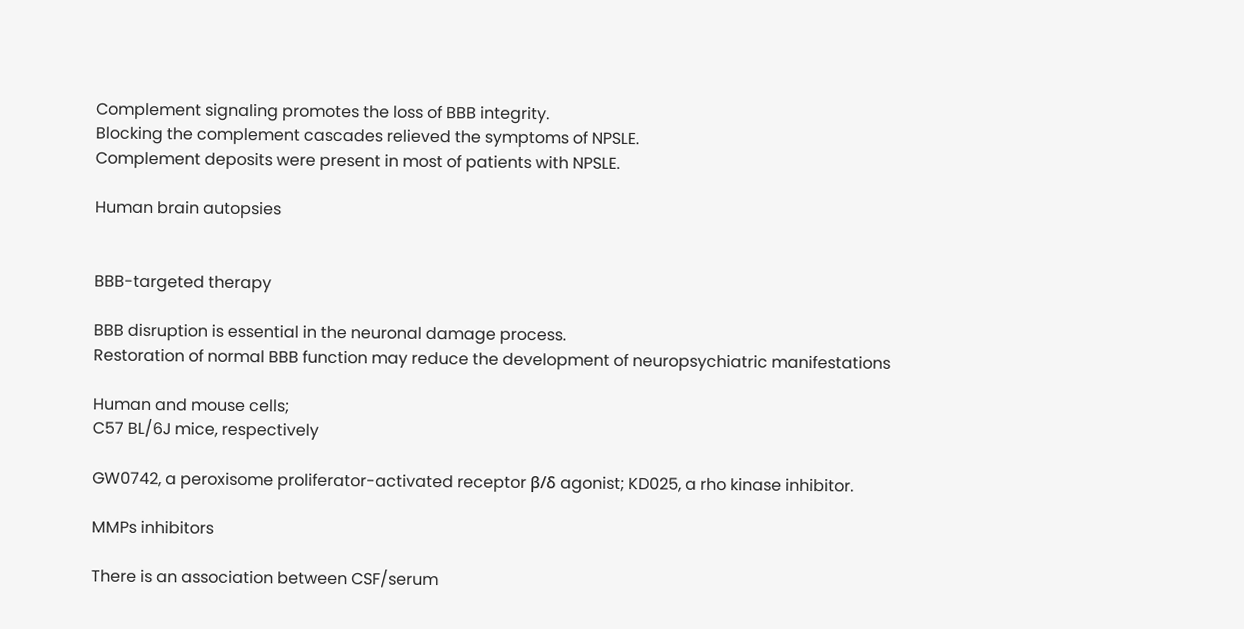Complement signaling promotes the loss of BBB integrity.
Blocking the complement cascades relieved the symptoms of NPSLE.
Complement deposits were present in most of patients with NPSLE.

Human brain autopsies


BBB-targeted therapy

BBB disruption is essential in the neuronal damage process.
Restoration of normal BBB function may reduce the development of neuropsychiatric manifestations

Human and mouse cells;
C57 BL/6J mice, respectively

GW0742, a peroxisome proliferator-activated receptor β/δ agonist; KD025, a rho kinase inhibitor.

MMPs inhibitors

There is an association between CSF/serum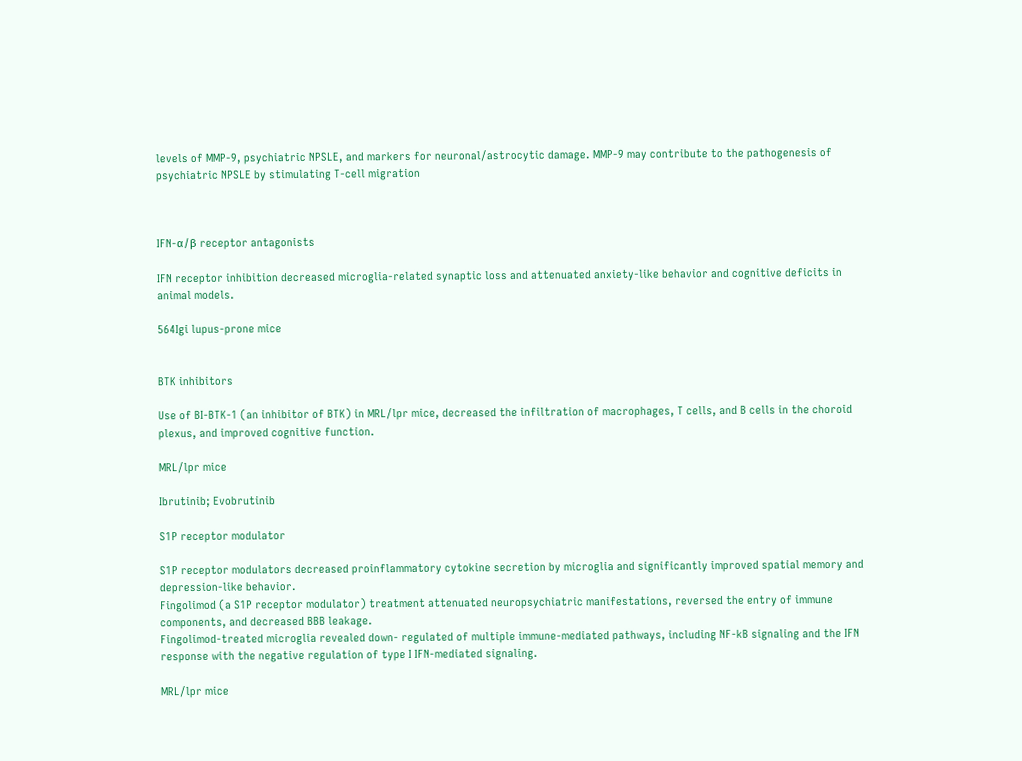levels of MMP-9, psychiatric NPSLE, and markers for neuronal/astrocytic damage. MMP-9 may contribute to the pathogenesis of psychiatric NPSLE by stimulating T-cell migration



IFN-α/β receptor antagonists

IFN receptor inhibition decreased microglia-related synaptic loss and attenuated anxiety-like behavior and cognitive deficits in animal models.

564Igi lupus-prone mice


BTK inhibitors

Use of BI-BTK-1 (an inhibitor of BTK) in MRL/lpr mice, decreased the infiltration of macrophages, T cells, and B cells in the choroid plexus, and improved cognitive function.

MRL/lpr mice

Ibrutinib; Evobrutinib

S1P receptor modulator

S1P receptor modulators decreased proinflammatory cytokine secretion by microglia and significantly improved spatial memory and depression-like behavior.
Fingolimod (a S1P receptor modulator) treatment attenuated neuropsychiatric manifestations, reversed the entry of immune components, and decreased BBB leakage.
Fingolimod-treated microglia revealed down- regulated of multiple immune-mediated pathways, including NF-kB signaling and the IFN response with the negative regulation of type I IFN-mediated signaling.

MRL/lpr mice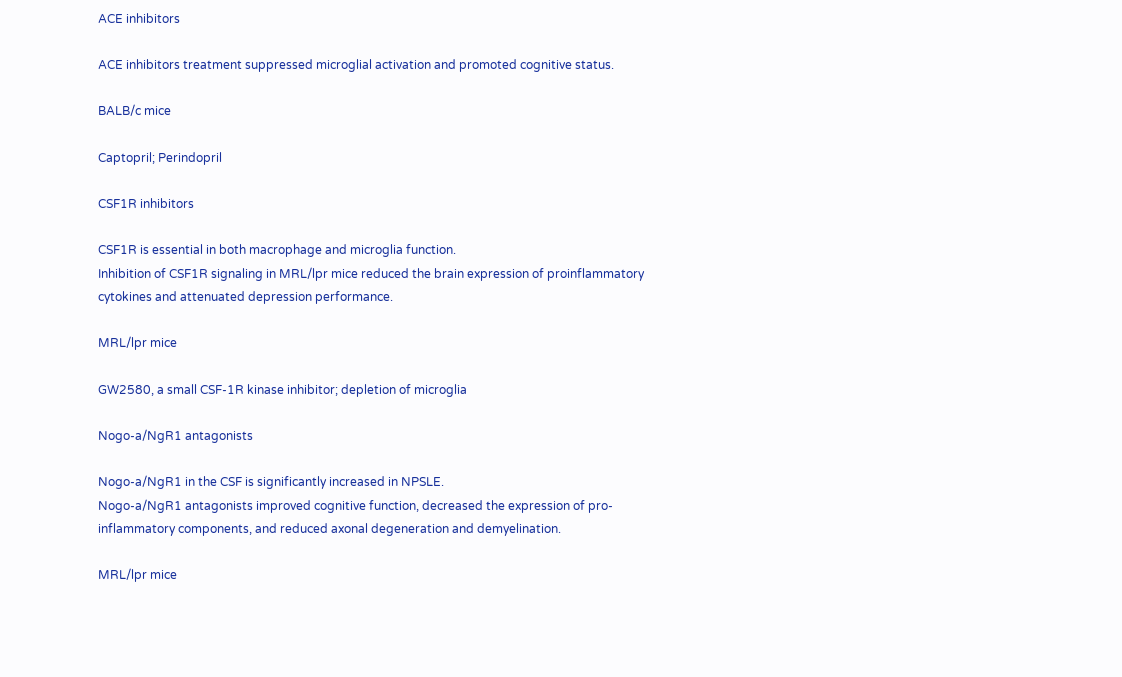ACE inhibitors

ACE inhibitors treatment suppressed microglial activation and promoted cognitive status.

BALB/c mice

Captopril; Perindopril

CSF1R inhibitors

CSF1R is essential in both macrophage and microglia function.
Inhibition of CSF1R signaling in MRL/lpr mice reduced the brain expression of proinflammatory cytokines and attenuated depression performance.

MRL/lpr mice

GW2580, a small CSF-1R kinase inhibitor; depletion of microglia

Nogo-a/NgR1 antagonists

Nogo-a/NgR1 in the CSF is significantly increased in NPSLE.
Nogo-a/NgR1 antagonists improved cognitive function, decreased the expression of pro-inflammatory components, and reduced axonal degeneration and demyelination.

MRL/lpr mice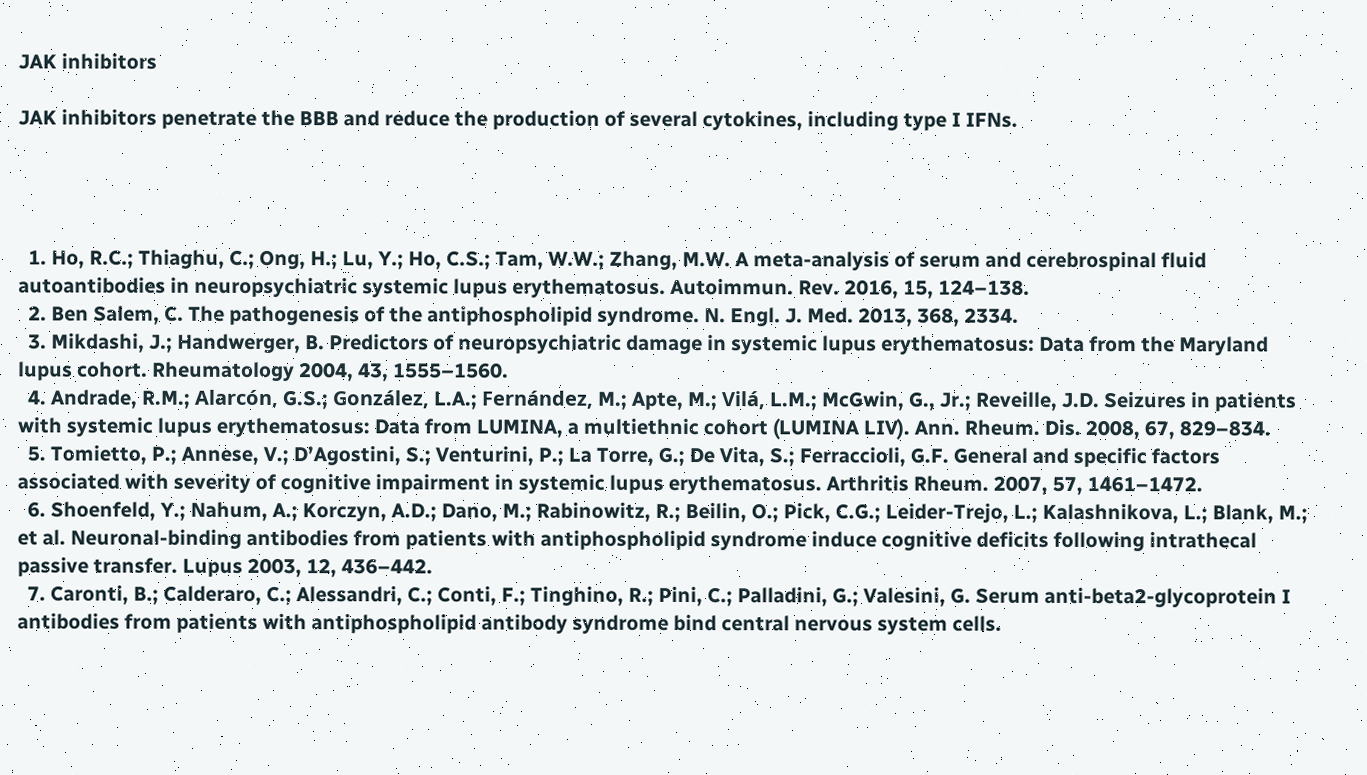JAK inhibitors

JAK inhibitors penetrate the BBB and reduce the production of several cytokines, including type I IFNs.




  1. Ho, R.C.; Thiaghu, C.; Ong, H.; Lu, Y.; Ho, C.S.; Tam, W.W.; Zhang, M.W. A meta-analysis of serum and cerebrospinal fluid autoantibodies in neuropsychiatric systemic lupus erythematosus. Autoimmun. Rev. 2016, 15, 124–138.
  2. Ben Salem, C. The pathogenesis of the antiphospholipid syndrome. N. Engl. J. Med. 2013, 368, 2334.
  3. Mikdashi, J.; Handwerger, B. Predictors of neuropsychiatric damage in systemic lupus erythematosus: Data from the Maryland lupus cohort. Rheumatology 2004, 43, 1555–1560.
  4. Andrade, R.M.; Alarcón, G.S.; González, L.A.; Fernández, M.; Apte, M.; Vilá, L.M.; McGwin, G., Jr.; Reveille, J.D. Seizures in patients with systemic lupus erythematosus: Data from LUMINA, a multiethnic cohort (LUMINA LIV). Ann. Rheum. Dis. 2008, 67, 829–834.
  5. Tomietto, P.; Annese, V.; D’Agostini, S.; Venturini, P.; La Torre, G.; De Vita, S.; Ferraccioli, G.F. General and specific factors associated with severity of cognitive impairment in systemic lupus erythematosus. Arthritis Rheum. 2007, 57, 1461–1472.
  6. Shoenfeld, Y.; Nahum, A.; Korczyn, A.D.; Dano, M.; Rabinowitz, R.; Beilin, O.; Pick, C.G.; Leider-Trejo, L.; Kalashnikova, L.; Blank, M.; et al. Neuronal-binding antibodies from patients with antiphospholipid syndrome induce cognitive deficits following intrathecal passive transfer. Lupus 2003, 12, 436–442.
  7. Caronti, B.; Calderaro, C.; Alessandri, C.; Conti, F.; Tinghino, R.; Pini, C.; Palladini, G.; Valesini, G. Serum anti-beta2-glycoprotein I antibodies from patients with antiphospholipid antibody syndrome bind central nervous system cells.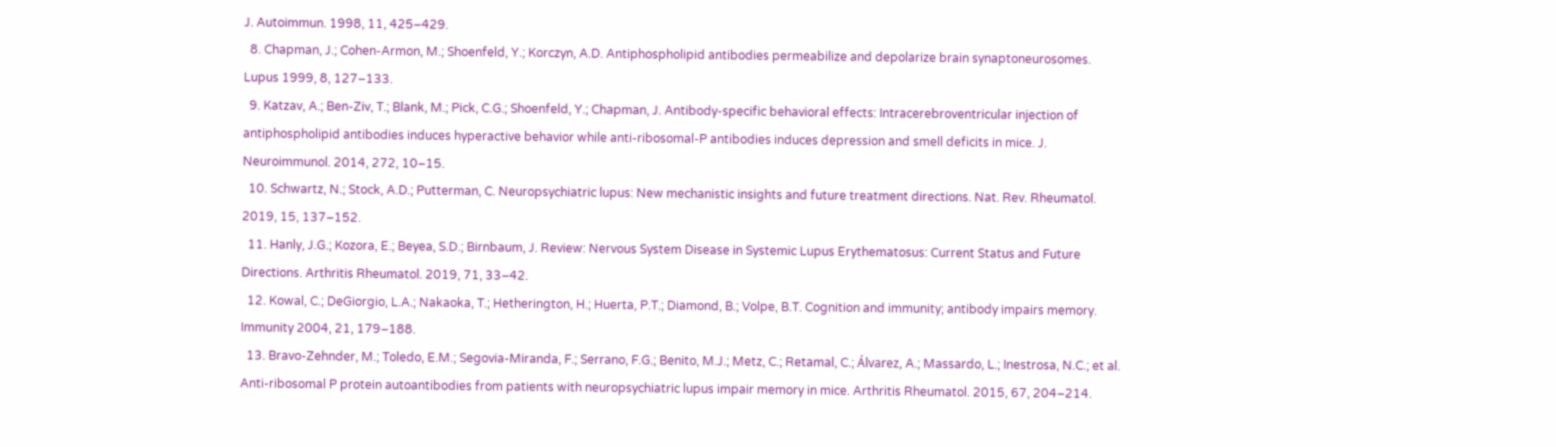J. Autoimmun. 1998, 11, 425–429.
  8. Chapman, J.; Cohen-Armon, M.; Shoenfeld, Y.; Korczyn, A.D. Antiphospholipid antibodies permeabilize and depolarize brain synaptoneurosomes. Lupus 1999, 8, 127–133.
  9. Katzav, A.; Ben-Ziv, T.; Blank, M.; Pick, C.G.; Shoenfeld, Y.; Chapman, J. Antibody-specific behavioral effects: Intracerebroventricular injection of antiphospholipid antibodies induces hyperactive behavior while anti-ribosomal-P antibodies induces depression and smell deficits in mice. J. Neuroimmunol. 2014, 272, 10–15.
  10. Schwartz, N.; Stock, A.D.; Putterman, C. Neuropsychiatric lupus: New mechanistic insights and future treatment directions. Nat. Rev. Rheumatol. 2019, 15, 137–152.
  11. Hanly, J.G.; Kozora, E.; Beyea, S.D.; Birnbaum, J. Review: Nervous System Disease in Systemic Lupus Erythematosus: Current Status and Future Directions. Arthritis Rheumatol. 2019, 71, 33–42.
  12. Kowal, C.; DeGiorgio, L.A.; Nakaoka, T.; Hetherington, H.; Huerta, P.T.; Diamond, B.; Volpe, B.T. Cognition and immunity; antibody impairs memory. Immunity 2004, 21, 179–188.
  13. Bravo-Zehnder, M.; Toledo, E.M.; Segovia-Miranda, F.; Serrano, F.G.; Benito, M.J.; Metz, C.; Retamal, C.; Álvarez, A.; Massardo, L.; Inestrosa, N.C.; et al. Anti-ribosomal P protein autoantibodies from patients with neuropsychiatric lupus impair memory in mice. Arthritis Rheumatol. 2015, 67, 204–214.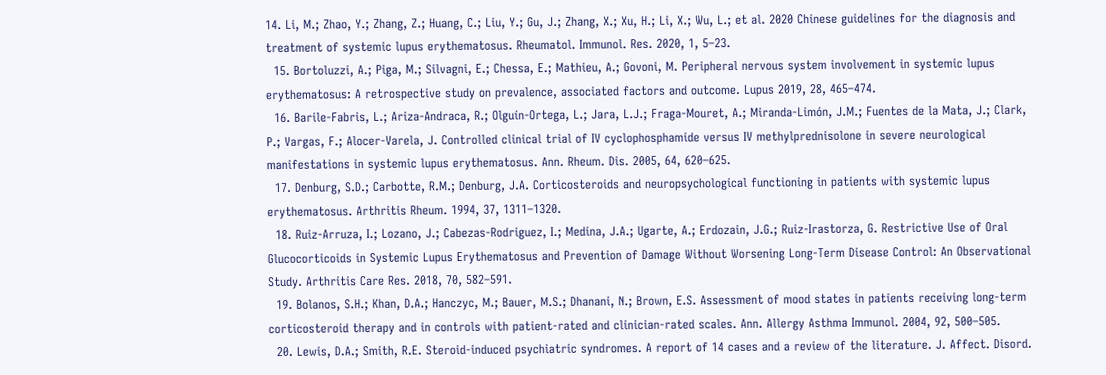14. Li, M.; Zhao, Y.; Zhang, Z.; Huang, C.; Liu, Y.; Gu, J.; Zhang, X.; Xu, H.; Li, X.; Wu, L.; et al. 2020 Chinese guidelines for the diagnosis and treatment of systemic lupus erythematosus. Rheumatol. Immunol. Res. 2020, 1, 5–23.
  15. Bortoluzzi, A.; Piga, M.; Silvagni, E.; Chessa, E.; Mathieu, A.; Govoni, M. Peripheral nervous system involvement in systemic lupus erythematosus: A retrospective study on prevalence, associated factors and outcome. Lupus 2019, 28, 465–474.
  16. Barile-Fabris, L.; Ariza-Andraca, R.; Olguín-Ortega, L.; Jara, L.J.; Fraga-Mouret, A.; Miranda-Limón, J.M.; Fuentes de la Mata, J.; Clark, P.; Vargas, F.; Alocer-Varela, J. Controlled clinical trial of IV cyclophosphamide versus IV methylprednisolone in severe neurological manifestations in systemic lupus erythematosus. Ann. Rheum. Dis. 2005, 64, 620–625.
  17. Denburg, S.D.; Carbotte, R.M.; Denburg, J.A. Corticosteroids and neuropsychological functioning in patients with systemic lupus erythematosus. Arthritis Rheum. 1994, 37, 1311–1320.
  18. Ruiz-Arruza, I.; Lozano, J.; Cabezas-Rodriguez, I.; Medina, J.A.; Ugarte, A.; Erdozain, J.G.; Ruiz-Irastorza, G. Restrictive Use of Oral Glucocorticoids in Systemic Lupus Erythematosus and Prevention of Damage Without Worsening Long-Term Disease Control: An Observational Study. Arthritis Care Res. 2018, 70, 582–591.
  19. Bolanos, S.H.; Khan, D.A.; Hanczyc, M.; Bauer, M.S.; Dhanani, N.; Brown, E.S. Assessment of mood states in patients receiving long-term corticosteroid therapy and in controls with patient-rated and clinician-rated scales. Ann. Allergy Asthma Immunol. 2004, 92, 500–505.
  20. Lewis, D.A.; Smith, R.E. Steroid-induced psychiatric syndromes. A report of 14 cases and a review of the literature. J. Affect. Disord.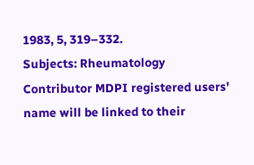1983, 5, 319–332.
Subjects: Rheumatology
Contributor MDPI registered users' name will be linked to their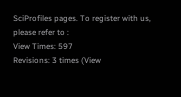SciProfiles pages. To register with us, please refer to :
View Times: 597
Revisions: 3 times (View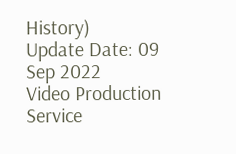History)
Update Date: 09 Sep 2022
Video Production Service